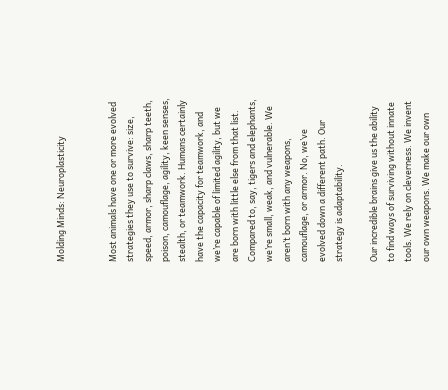Molding Minds: Neuroplasticity


Most animals have one or more evolved strategies they use to survive: size, speed, armor, sharp claws, sharp teeth, poison, camouflage, agility, keen senses, stealth, or teamwork. Humans certainly have the capacity for teamwork, and we’re capable of limited agility, but we are born with little else from that list. Compared to, say, tigers and elephants, we’re small, weak, and vulnerable. We aren’t born with any weapons, camouflage, or armor. No, we’ve evolved down a different path. Our strategy is adaptability.

Our incredible brains give us the ability to find ways of surviving without innate tools. We rely on cleverness. We invent our own weapons. We make our own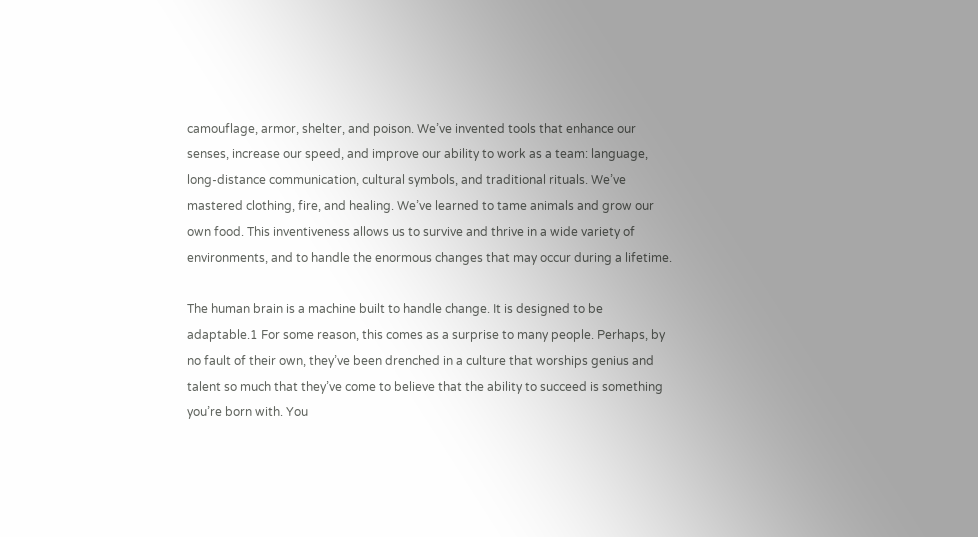camouflage, armor, shelter, and poison. We’ve invented tools that enhance our senses, increase our speed, and improve our ability to work as a team: language, long-distance communication, cultural symbols, and traditional rituals. We’ve mastered clothing, fire, and healing. We’ve learned to tame animals and grow our own food. This inventiveness allows us to survive and thrive in a wide variety of environments, and to handle the enormous changes that may occur during a lifetime.

The human brain is a machine built to handle change. It is designed to be adaptable.1 For some reason, this comes as a surprise to many people. Perhaps, by no fault of their own, they’ve been drenched in a culture that worships genius and talent so much that they’ve come to believe that the ability to succeed is something you’re born with. You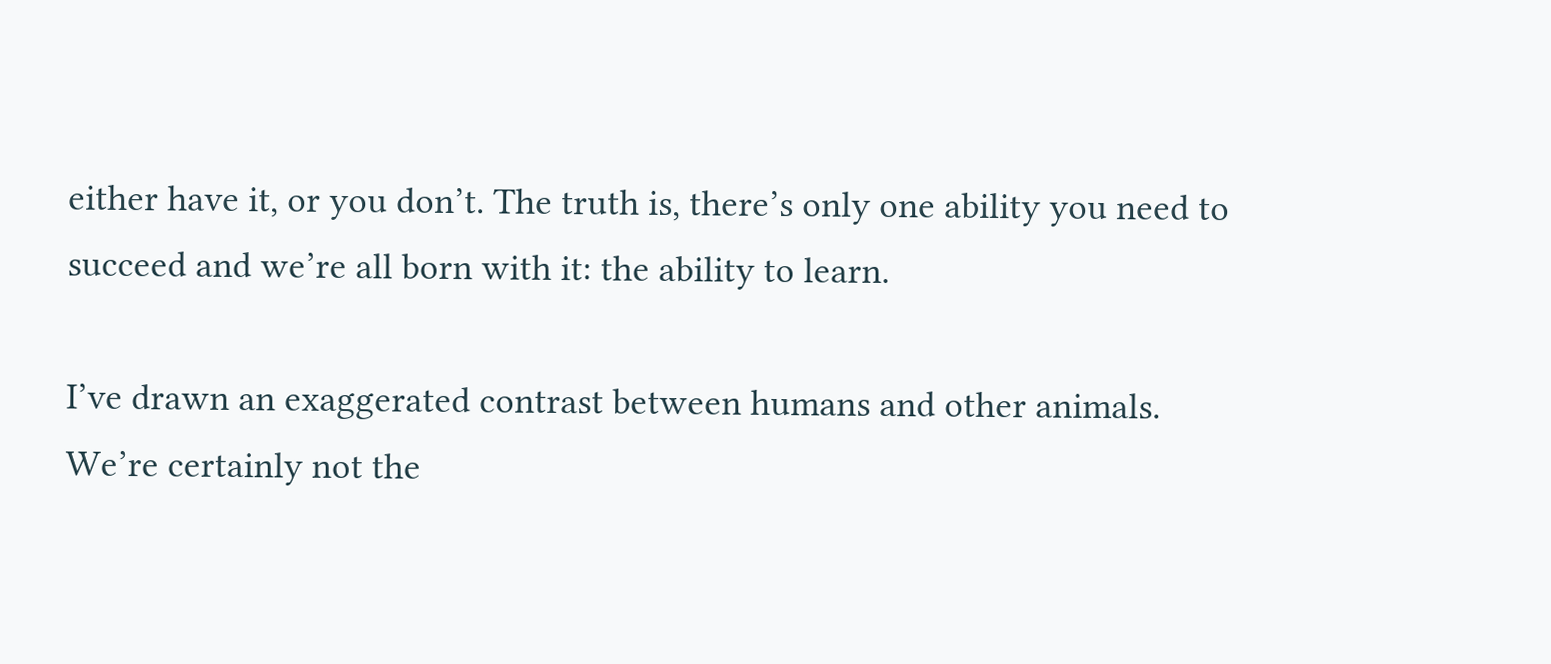either have it, or you don’t. The truth is, there’s only one ability you need to succeed and we’re all born with it: the ability to learn.

I’ve drawn an exaggerated contrast between humans and other animals. We’re certainly not the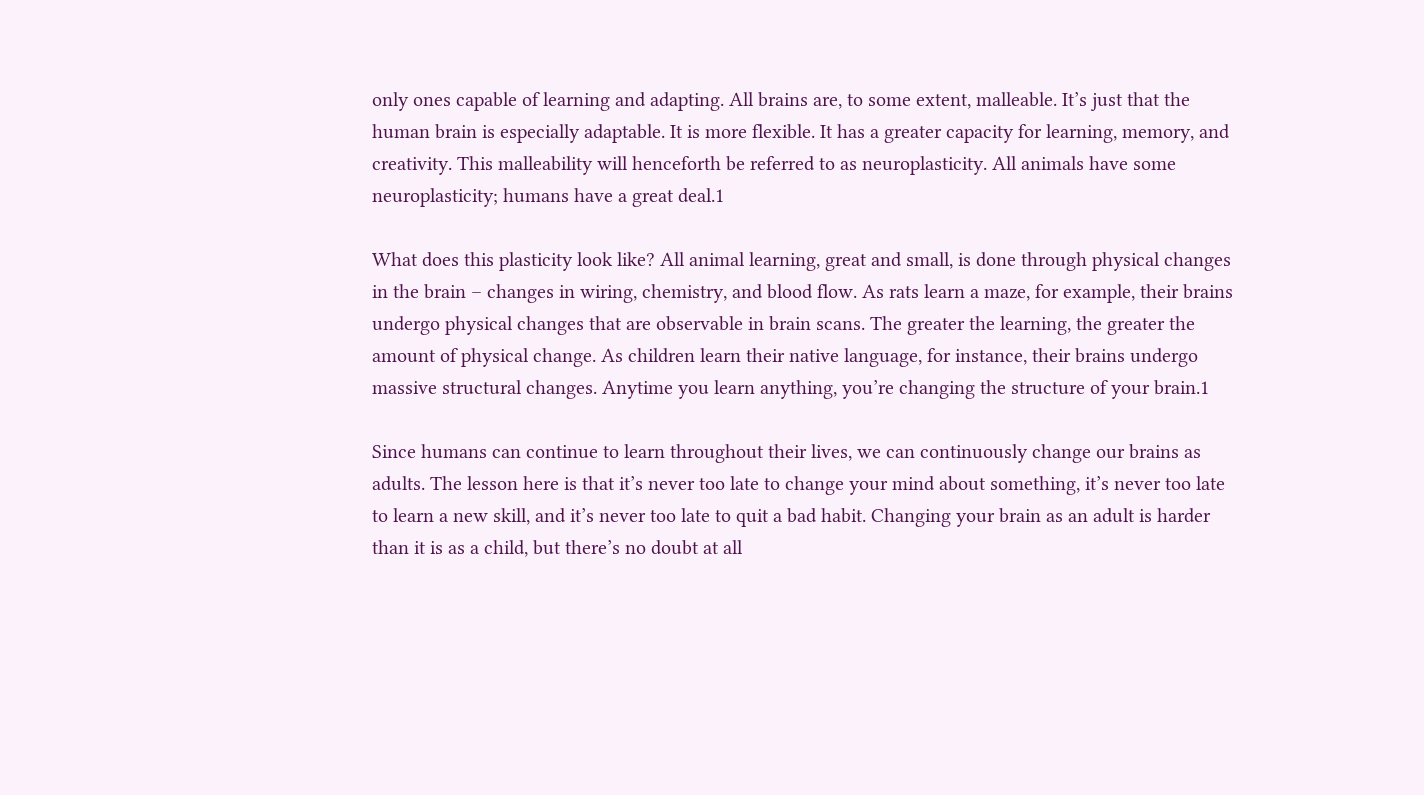only ones capable of learning and adapting. All brains are, to some extent, malleable. It’s just that the human brain is especially adaptable. It is more flexible. It has a greater capacity for learning, memory, and creativity. This malleability will henceforth be referred to as neuroplasticity. All animals have some neuroplasticity; humans have a great deal.1

What does this plasticity look like? All animal learning, great and small, is done through physical changes in the brain – changes in wiring, chemistry, and blood flow. As rats learn a maze, for example, their brains undergo physical changes that are observable in brain scans. The greater the learning, the greater the amount of physical change. As children learn their native language, for instance, their brains undergo massive structural changes. Anytime you learn anything, you’re changing the structure of your brain.1

Since humans can continue to learn throughout their lives, we can continuously change our brains as adults. The lesson here is that it’s never too late to change your mind about something, it’s never too late to learn a new skill, and it’s never too late to quit a bad habit. Changing your brain as an adult is harder than it is as a child, but there’s no doubt at all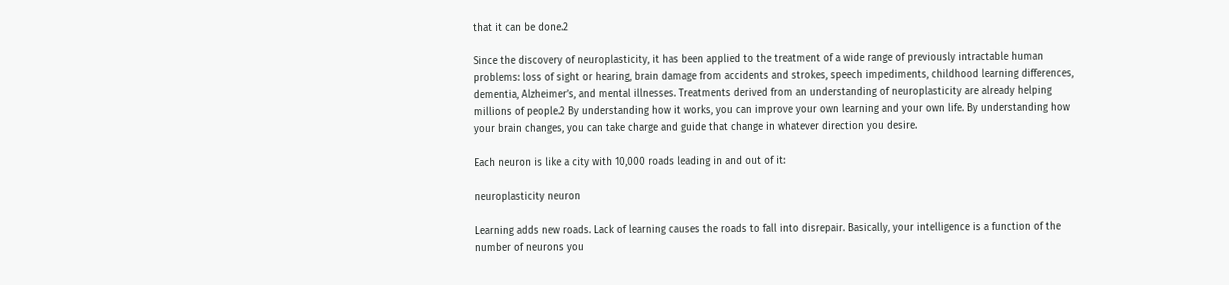that it can be done.2

Since the discovery of neuroplasticity, it has been applied to the treatment of a wide range of previously intractable human problems: loss of sight or hearing, brain damage from accidents and strokes, speech impediments, childhood learning differences, dementia, Alzheimer’s, and mental illnesses. Treatments derived from an understanding of neuroplasticity are already helping millions of people.2 By understanding how it works, you can improve your own learning and your own life. By understanding how your brain changes, you can take charge and guide that change in whatever direction you desire.

Each neuron is like a city with 10,000 roads leading in and out of it:

neuroplasticity neuron

Learning adds new roads. Lack of learning causes the roads to fall into disrepair. Basically, your intelligence is a function of the number of neurons you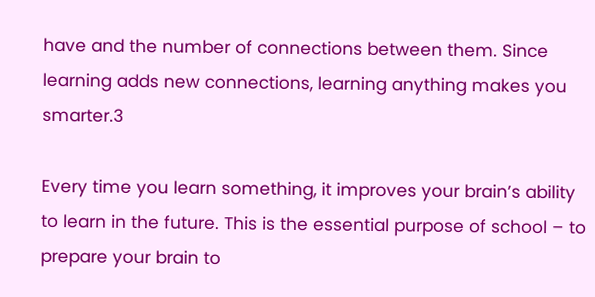have and the number of connections between them. Since learning adds new connections, learning anything makes you smarter.3

Every time you learn something, it improves your brain’s ability to learn in the future. This is the essential purpose of school – to prepare your brain to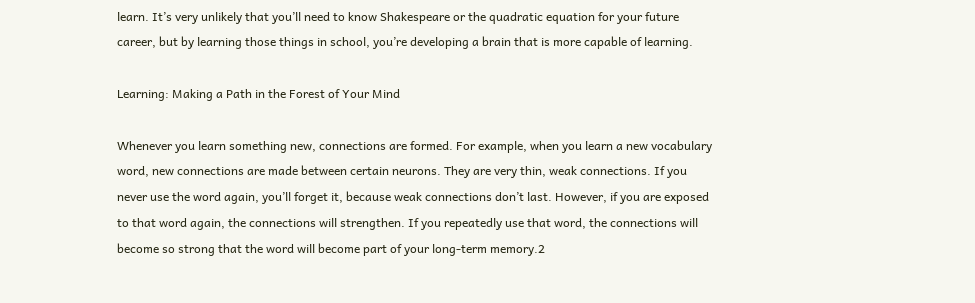learn. It’s very unlikely that you’ll need to know Shakespeare or the quadratic equation for your future career, but by learning those things in school, you’re developing a brain that is more capable of learning.

Learning: Making a Path in the Forest of Your Mind

Whenever you learn something new, connections are formed. For example, when you learn a new vocabulary word, new connections are made between certain neurons. They are very thin, weak connections. If you never use the word again, you’ll forget it, because weak connections don’t last. However, if you are exposed to that word again, the connections will strengthen. If you repeatedly use that word, the connections will become so strong that the word will become part of your long-term memory.2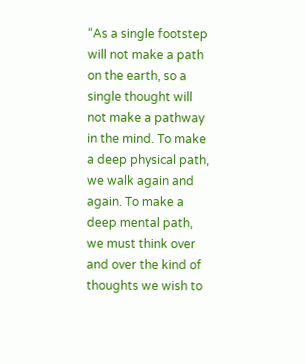“As a single footstep will not make a path on the earth, so a single thought will not make a pathway in the mind. To make a deep physical path, we walk again and again. To make a deep mental path, we must think over and over the kind of thoughts we wish to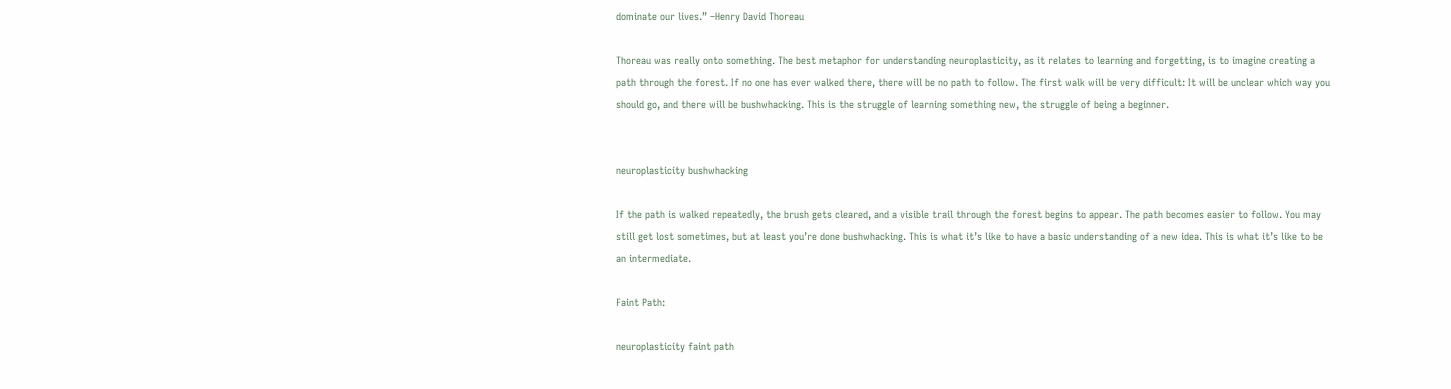dominate our lives.” –Henry David Thoreau

Thoreau was really onto something. The best metaphor for understanding neuroplasticity, as it relates to learning and forgetting, is to imagine creating a path through the forest. If no one has ever walked there, there will be no path to follow. The first walk will be very difficult: It will be unclear which way you should go, and there will be bushwhacking. This is the struggle of learning something new, the struggle of being a beginner.


neuroplasticity bushwhacking

If the path is walked repeatedly, the brush gets cleared, and a visible trail through the forest begins to appear. The path becomes easier to follow. You may still get lost sometimes, but at least you’re done bushwhacking. This is what it’s like to have a basic understanding of a new idea. This is what it’s like to be an intermediate.

Faint Path:

neuroplasticity faint path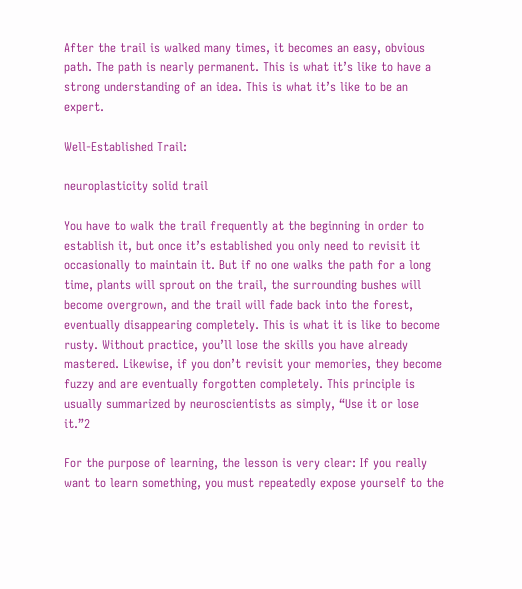After the trail is walked many times, it becomes an easy, obvious path. The path is nearly permanent. This is what it’s like to have a strong understanding of an idea. This is what it’s like to be an expert.

Well-Established Trail:

neuroplasticity solid trail

You have to walk the trail frequently at the beginning in order to establish it, but once it’s established you only need to revisit it occasionally to maintain it. But if no one walks the path for a long time, plants will sprout on the trail, the surrounding bushes will become overgrown, and the trail will fade back into the forest, eventually disappearing completely. This is what it is like to become rusty. Without practice, you’ll lose the skills you have already mastered. Likewise, if you don’t revisit your memories, they become fuzzy and are eventually forgotten completely. This principle is usually summarized by neuroscientists as simply, “Use it or lose it.”2

For the purpose of learning, the lesson is very clear: If you really want to learn something, you must repeatedly expose yourself to the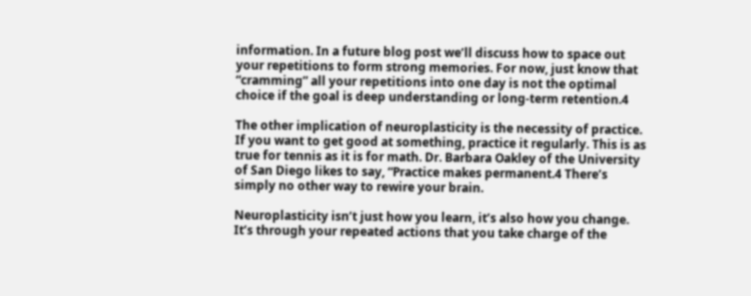information. In a future blog post we’ll discuss how to space out your repetitions to form strong memories. For now, just know that “cramming” all your repetitions into one day is not the optimal choice if the goal is deep understanding or long-term retention.4

The other implication of neuroplasticity is the necessity of practice. If you want to get good at something, practice it regularly. This is as true for tennis as it is for math. Dr. Barbara Oakley of the University of San Diego likes to say, “Practice makes permanent.4 There’s simply no other way to rewire your brain.

Neuroplasticity isn’t just how you learn, it’s also how you change. It’s through your repeated actions that you take charge of the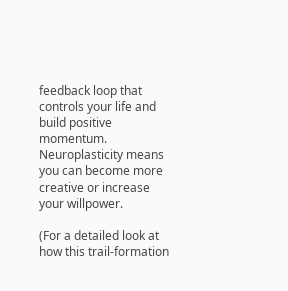feedback loop that controls your life and build positive momentum. Neuroplasticity means you can become more creative or increase your willpower.

(For a detailed look at how this trail-formation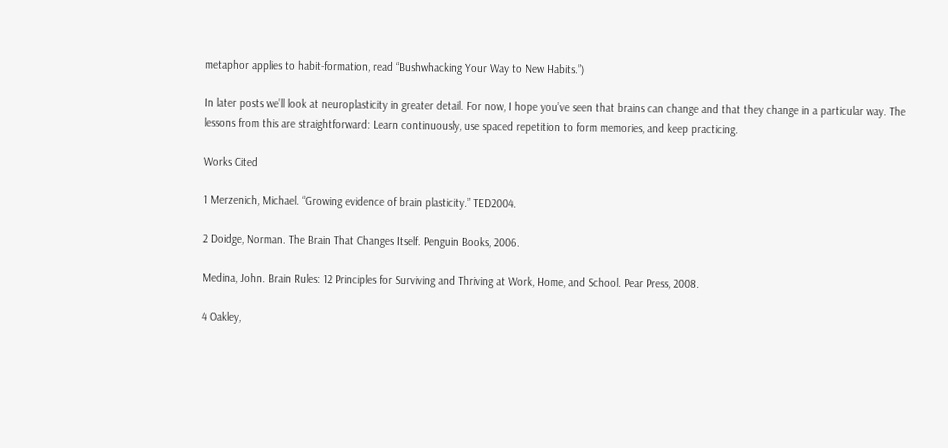metaphor applies to habit-formation, read “Bushwhacking Your Way to New Habits.”)

In later posts we’ll look at neuroplasticity in greater detail. For now, I hope you’ve seen that brains can change and that they change in a particular way. The lessons from this are straightforward: Learn continuously, use spaced repetition to form memories, and keep practicing.

Works Cited

1 Merzenich, Michael. “Growing evidence of brain plasticity.” TED2004.

2 Doidge, Norman. The Brain That Changes Itself. Penguin Books, 2006.

Medina, John. Brain Rules: 12 Principles for Surviving and Thriving at Work, Home, and School. Pear Press, 2008.

4 Oakley,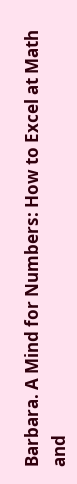Barbara. A Mind for Numbers: How to Excel at Math and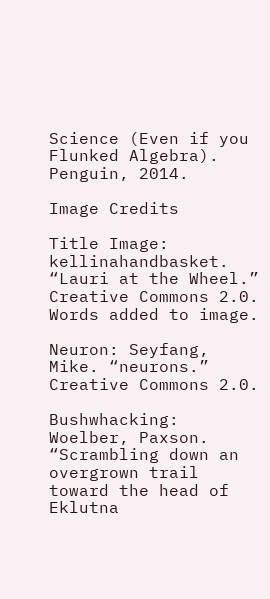Science (Even if you Flunked Algebra). Penguin, 2014.

Image Credits

Title Image: kellinahandbasket. “Lauri at the Wheel.” Creative Commons 2.0. Words added to image.

Neuron: Seyfang, Mike. “neurons.” Creative Commons 2.0.

Bushwhacking: Woelber, Paxson. “Scrambling down an overgrown trail toward the head of Eklutna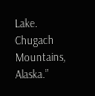Lake. Chugach Mountains, Alaska.”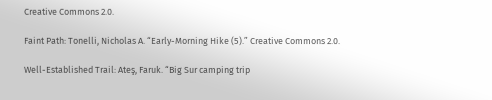Creative Commons 2.0.

Faint Path: Tonelli, Nicholas A. “Early-Morning Hike (5).” Creative Commons 2.0.

Well-Established Trail: Ateş, Faruk. “Big Sur camping trip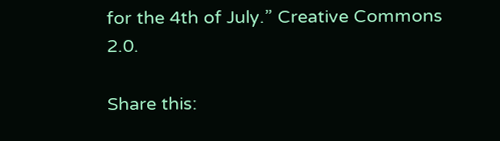for the 4th of July.” Creative Commons 2.0.

Share this: